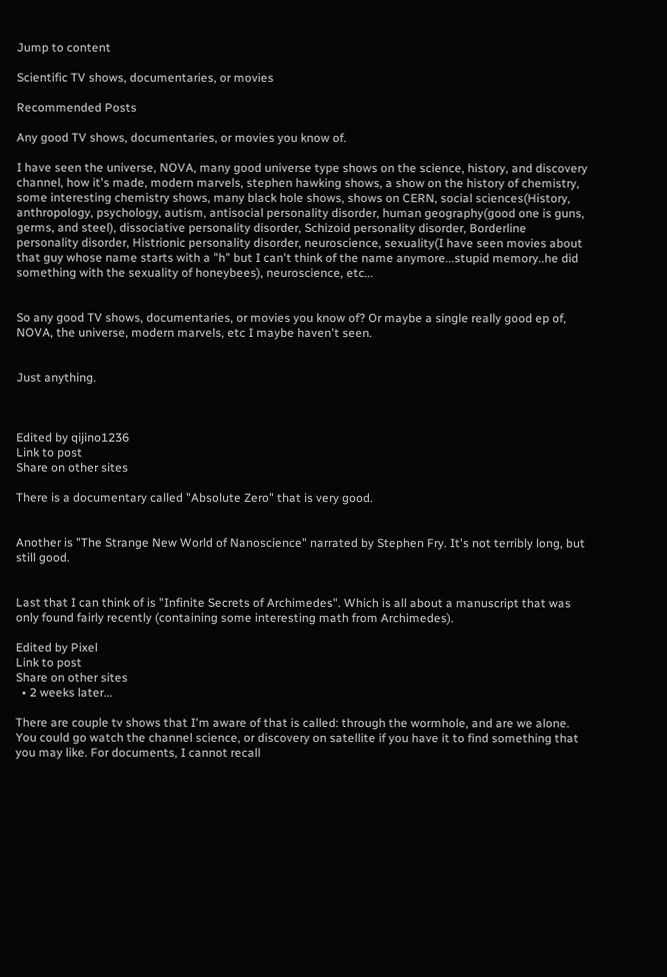Jump to content

Scientific TV shows, documentaries, or movies

Recommended Posts

Any good TV shows, documentaries, or movies you know of.

I have seen the universe, NOVA, many good universe type shows on the science, history, and discovery channel, how it's made, modern marvels, stephen hawking shows, a show on the history of chemistry, some interesting chemistry shows, many black hole shows, shows on CERN, social sciences(History, anthropology, psychology, autism, antisocial personality disorder, human geography(good one is guns, germs, and steel), dissociative personality disorder, Schizoid personality disorder, Borderline personality disorder, Histrionic personality disorder, neuroscience, sexuality(I have seen movies about that guy whose name starts with a "h" but I can't think of the name anymore...stupid memory..he did something with the sexuality of honeybees), neuroscience, etc...


So any good TV shows, documentaries, or movies you know of? Or maybe a single really good ep of, NOVA, the universe, modern marvels, etc I maybe haven't seen.


Just anything.



Edited by qijino1236
Link to post
Share on other sites

There is a documentary called "Absolute Zero" that is very good.


Another is "The Strange New World of Nanoscience" narrated by Stephen Fry. It's not terribly long, but still good.


Last that I can think of is "Infinite Secrets of Archimedes". Which is all about a manuscript that was only found fairly recently (containing some interesting math from Archimedes).

Edited by Pixel
Link to post
Share on other sites
  • 2 weeks later...

There are couple tv shows that I'm aware of that is called: through the wormhole, and are we alone. You could go watch the channel science, or discovery on satellite if you have it to find something that you may like. For documents, I cannot recall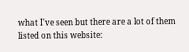what I've seen but there are a lot of them listed on this website: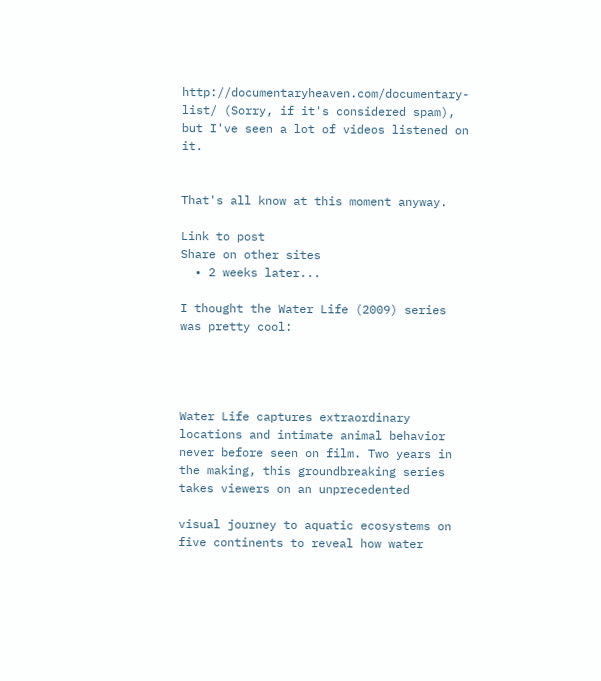http://documentaryheaven.com/documentary-list/ (Sorry, if it's considered spam), but I've seen a lot of videos listened on it.


That's all know at this moment anyway.

Link to post
Share on other sites
  • 2 weeks later...

I thought the Water Life (2009) series was pretty cool:




Water Life captures extraordinary locations and intimate animal behavior never before seen on film. Two years in the making, this groundbreaking series takes viewers on an unprecedented

visual journey to aquatic ecosystems on five continents to reveal how water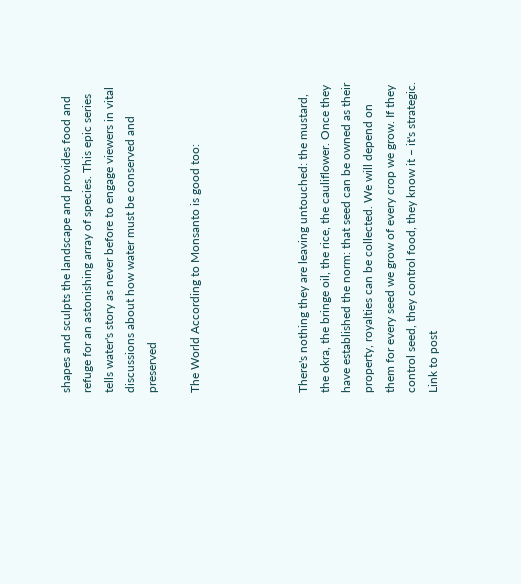shapes and sculpts the landscape and provides food and refuge for an astonishing array of species. This epic series tells water's story as never before to engage viewers in vital discussions about how water must be conserved and preserved

The World According to Monsanto is good too:




There's nothing they are leaving untouched: the mustard, the okra, the bringe oil, the rice, the cauliflower. Once they have established the norm: that seed can be owned as their property, royalties can be collected. We will depend on them for every seed we grow of every crop we grow. If they control seed, they control food, they know it – it's strategic.
Link to post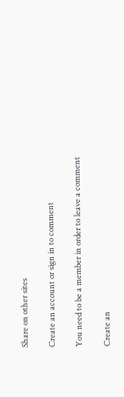Share on other sites

Create an account or sign in to comment

You need to be a member in order to leave a comment

Create an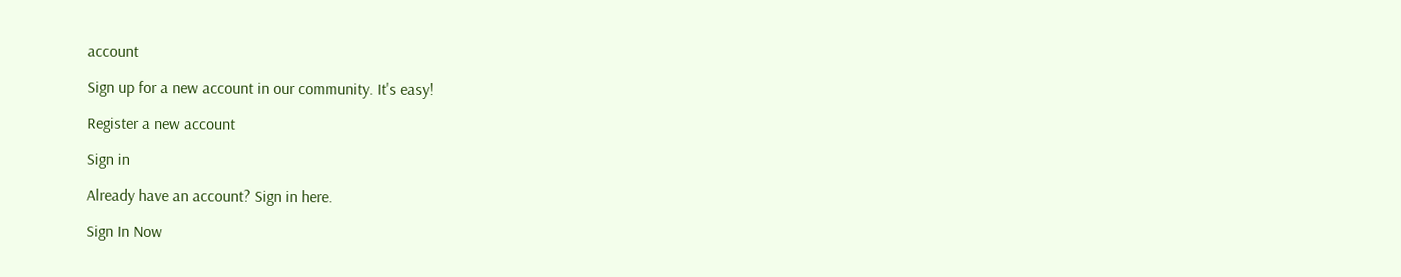account

Sign up for a new account in our community. It's easy!

Register a new account

Sign in

Already have an account? Sign in here.

Sign In Now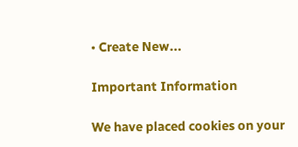• Create New...

Important Information

We have placed cookies on your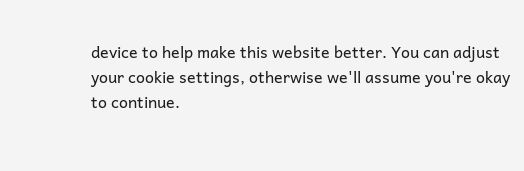device to help make this website better. You can adjust your cookie settings, otherwise we'll assume you're okay to continue.